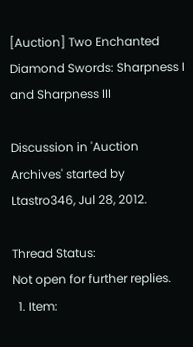[Auction] Two Enchanted Diamond Swords: Sharpness I and Sharpness III

Discussion in 'Auction Archives' started by Ltastro346, Jul 28, 2012.

Thread Status:
Not open for further replies.
  1. Item: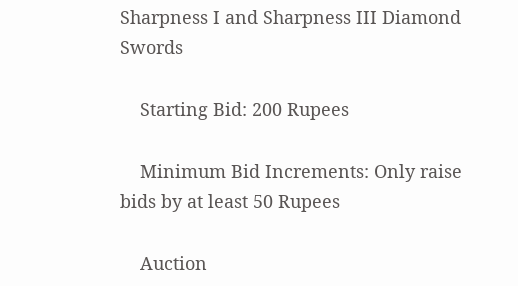Sharpness I and Sharpness III Diamond Swords

    Starting Bid: 200 Rupees

    Minimum Bid Increments: Only raise bids by at least 50 Rupees

    Auction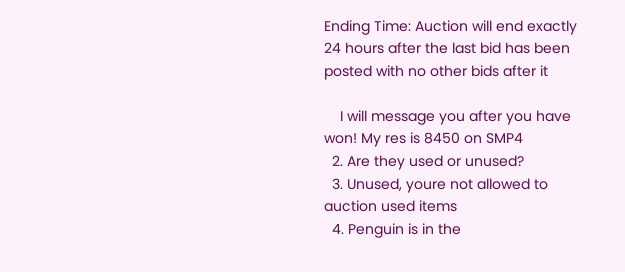Ending Time: Auction will end exactly 24 hours after the last bid has been posted with no other bids after it

    I will message you after you have won! My res is 8450 on SMP4
  2. Are they used or unused?
  3. Unused, youre not allowed to auction used items
  4. Penguin is in the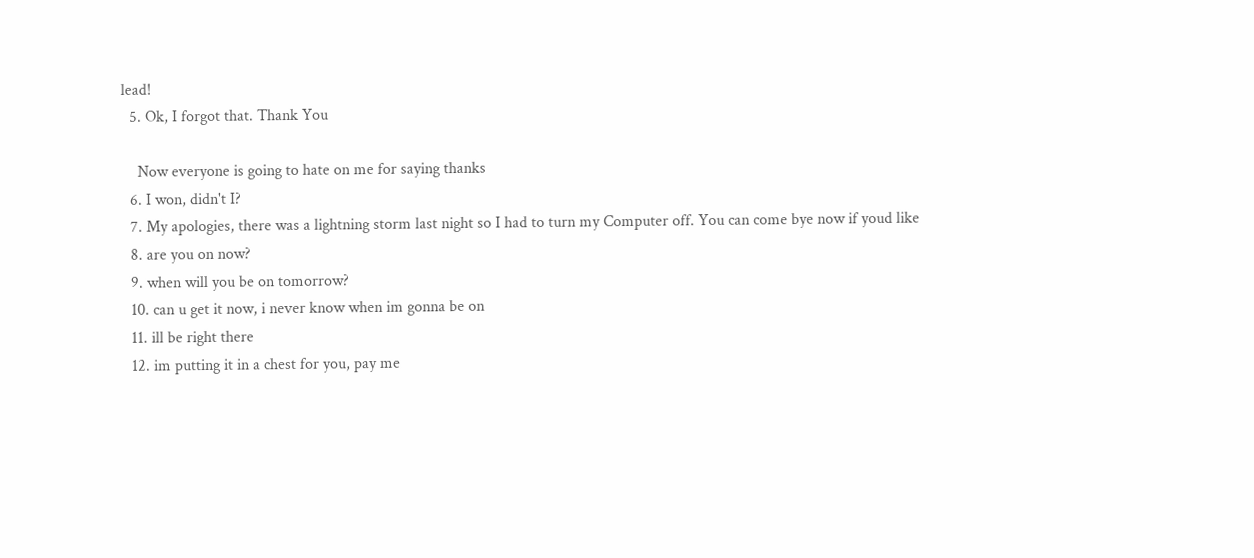lead!
  5. Ok, I forgot that. Thank You

    Now everyone is going to hate on me for saying thanks
  6. I won, didn't I?
  7. My apologies, there was a lightning storm last night so I had to turn my Computer off. You can come bye now if youd like
  8. are you on now?
  9. when will you be on tomorrow?
  10. can u get it now, i never know when im gonna be on
  11. ill be right there
  12. im putting it in a chest for you, pay me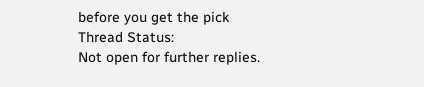before you get the pick
Thread Status:
Not open for further replies.